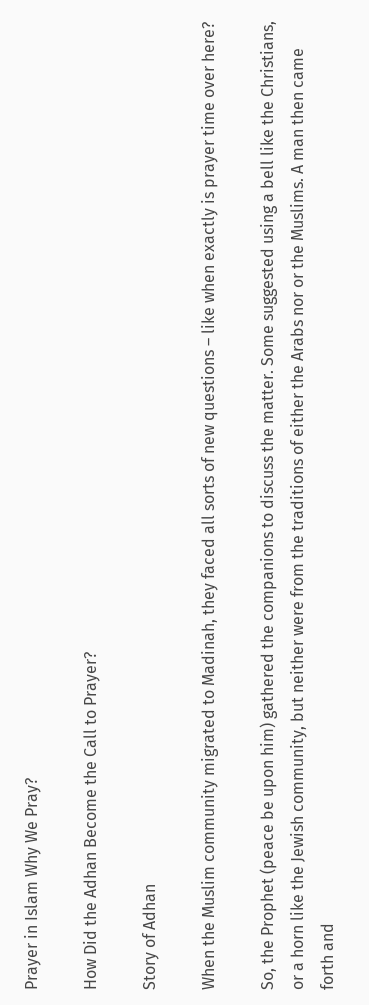Prayer in Islam Why We Pray?

How Did the Adhan Become the Call to Prayer?

Story of Adhan

When the Muslim community migrated to Madinah, they faced all sorts of new questions – like when exactly is prayer time over here?

So, the Prophet (peace be upon him) gathered the companions to discuss the matter. Some suggested using a bell like the Christians, or a horn like the Jewish community, but neither were from the traditions of either the Arabs nor or the Muslims. A man then came forth and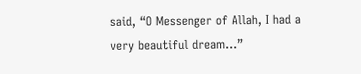said, “O Messenger of Allah, I had a very beautiful dream…”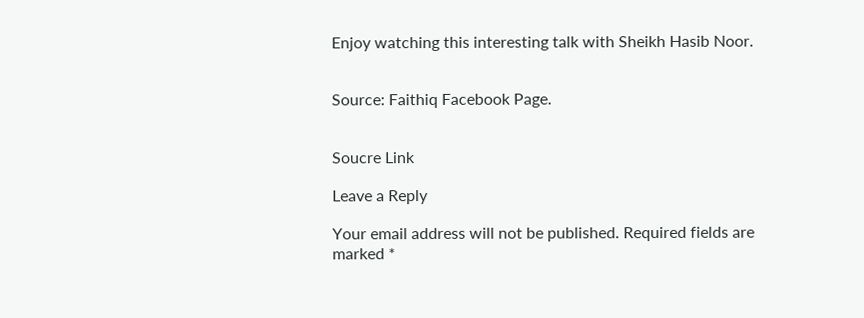Enjoy watching this interesting talk with Sheikh Hasib Noor.


Source: Faithiq Facebook Page.


Soucre Link

Leave a Reply

Your email address will not be published. Required fields are marked *